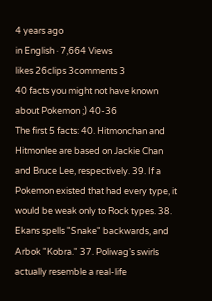4 years ago
in English · 7,664 Views
likes 26clips 3comments 3
40 facts you might not have known about Pokemon ;) 40-36
The first 5 facts: 40. Hitmonchan and Hitmonlee are based on Jackie Chan and Bruce Lee, respectively. 39. If a Pokemon existed that had every type, it would be weak only to Rock types. 38. Ekans spells "Snake" backwards, and Arbok "Kobra." 37. Poliwag’s swirls actually resemble a real-life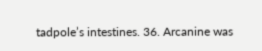tadpole’s intestines. 36. Arcanine was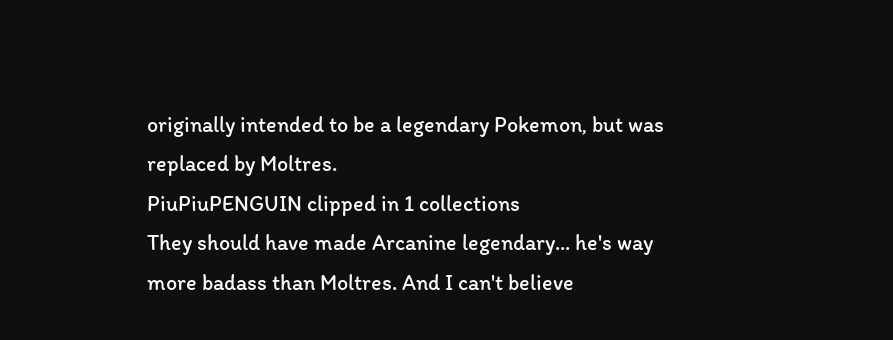originally intended to be a legendary Pokemon, but was replaced by Moltres.
PiuPiuPENGUIN clipped in 1 collections
They should have made Arcanine legendary... he's way more badass than Moltres. And I can't believe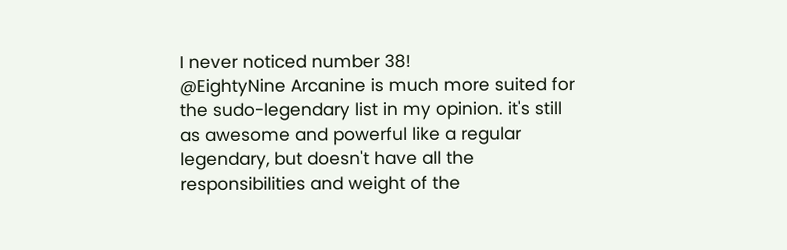I never noticed number 38!
@EightyNine Arcanine is much more suited for the sudo-legendary list in my opinion. it's still as awesome and powerful like a regular legendary, but doesn't have all the responsibilities and weight of the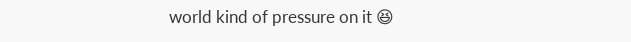world kind of pressure on it 😆